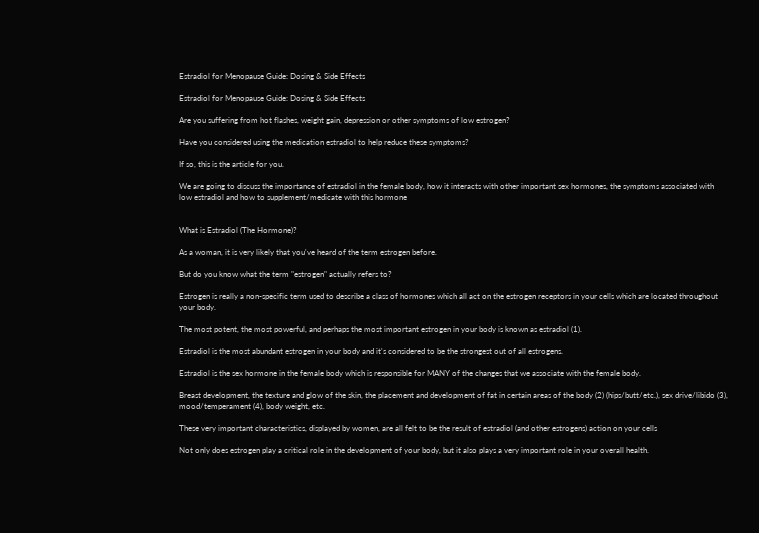Estradiol for Menopause Guide: Dosing & Side Effects

Estradiol for Menopause Guide: Dosing & Side Effects

Are you suffering from hot flashes, weight gain, depression or other symptoms of low estrogen?

Have you considered using the medication estradiol to help reduce these symptoms?

If so, this is the article for you.

We are going to discuss the importance of estradiol in the female body, how it interacts with other important sex hormones, the symptoms associated with low estradiol and how to supplement/medicate with this hormone


What is Estradiol (The Hormone)?

As a woman, it is very likely that you've heard of the term estrogen before.

But do you know what the term "estrogen" actually refers to?

Estrogen is really a non-specific term used to describe a class of hormones which all act on the estrogen receptors in your cells which are located throughout your body.

The most potent, the most powerful, and perhaps the most important estrogen in your body is known as estradiol (1).

Estradiol is the most abundant estrogen in your body and it's considered to be the strongest out of all estrogens.

Estradiol is the sex hormone in the female body which is responsible for MANY of the changes that we associate with the female body.

Breast development, the texture and glow of the skin, the placement and development of fat in certain areas of the body (2) (hips/butt/etc.), sex drive/libido (3), mood/temperament (4), body weight, etc.

These very important characteristics, displayed by women, are all felt to be the result of estradiol (and other estrogens) action on your cells

Not only does estrogen play a critical role in the development of your body, but it also plays a very important role in your overall health.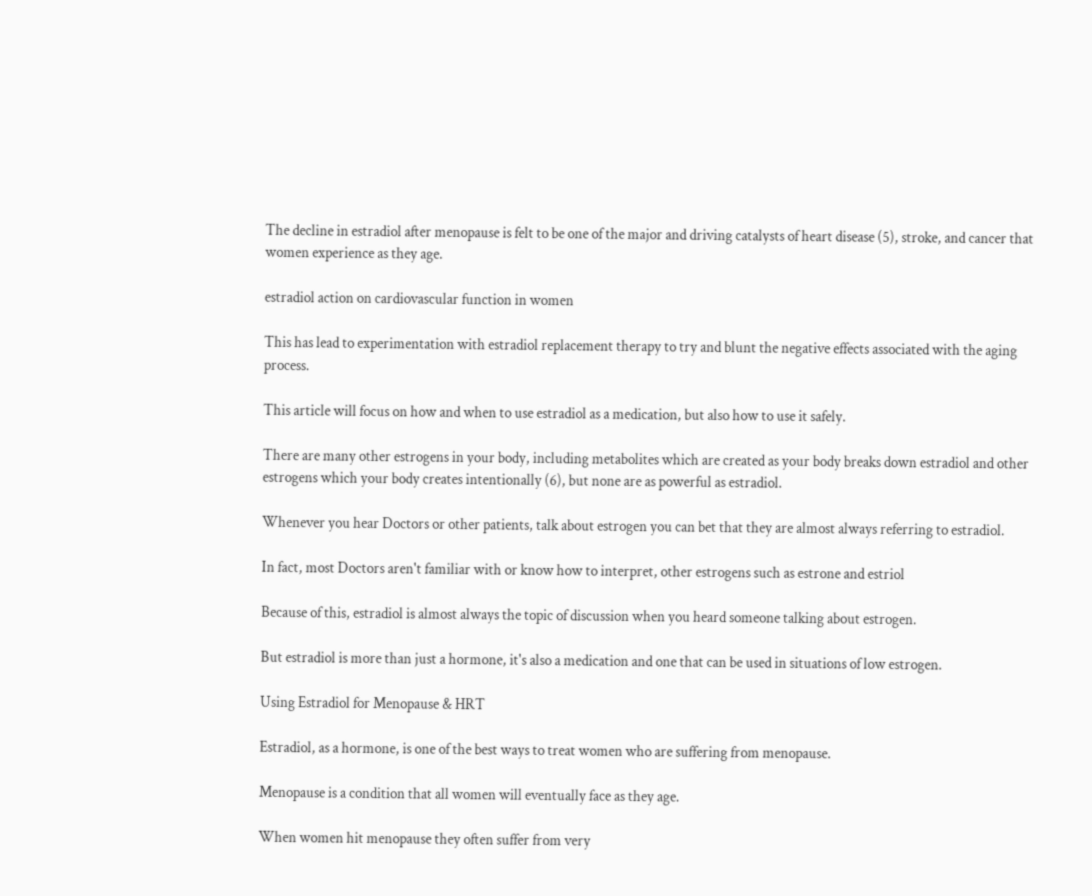The decline in estradiol after menopause is felt to be one of the major and driving catalysts of heart disease (5), stroke, and cancer that women experience as they age.

estradiol action on cardiovascular function in women

This has lead to experimentation with estradiol replacement therapy to try and blunt the negative effects associated with the aging process.

This article will focus on how and when to use estradiol as a medication, but also how to use it safely.

There are many other estrogens in your body, including metabolites which are created as your body breaks down estradiol and other estrogens which your body creates intentionally (6), but none are as powerful as estradiol.

Whenever you hear Doctors or other patients, talk about estrogen you can bet that they are almost always referring to estradiol.

In fact, most Doctors aren't familiar with or know how to interpret, other estrogens such as estrone and estriol

Because of this, estradiol is almost always the topic of discussion when you heard someone talking about estrogen.

But estradiol is more than just a hormone, it's also a medication and one that can be used in situations of low estrogen.

Using Estradiol for Menopause & HRT

Estradiol, as a hormone, is one of the best ways to treat women who are suffering from menopause.

Menopause is a condition that all women will eventually face as they age.

When women hit menopause they often suffer from very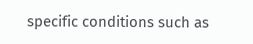specific conditions such as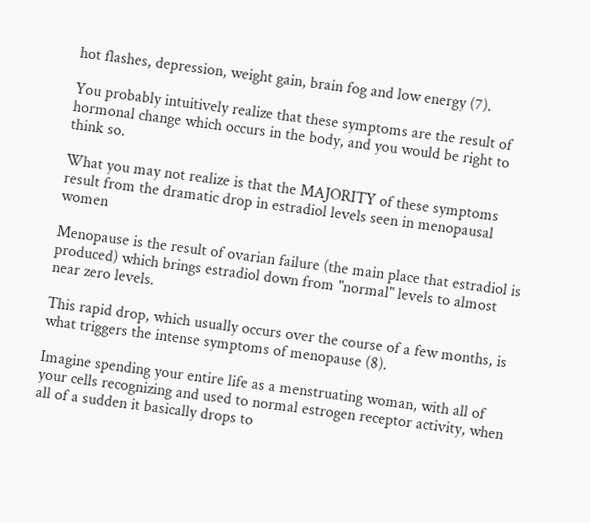hot flashes, depression, weight gain, brain fog and low energy (7).

You probably intuitively realize that these symptoms are the result of hormonal change which occurs in the body, and you would be right to think so.

What you may not realize is that the MAJORITY of these symptoms result from the dramatic drop in estradiol levels seen in menopausal women

Menopause is the result of ovarian failure (the main place that estradiol is produced) which brings estradiol down from "normal" levels to almost near zero levels.

This rapid drop, which usually occurs over the course of a few months, is what triggers the intense symptoms of menopause (8).

Imagine spending your entire life as a menstruating woman, with all of your cells recognizing and used to normal estrogen receptor activity, when all of a sudden it basically drops to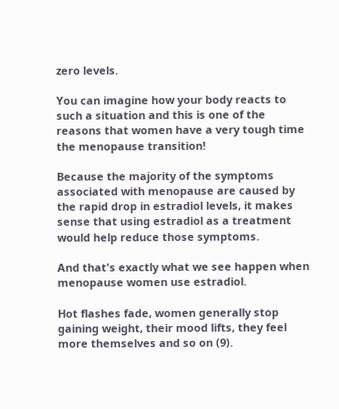zero levels.

You can imagine how your body reacts to such a situation and this is one of the reasons that women have a very tough time the menopause transition!

Because the majority of the symptoms associated with menopause are caused by the rapid drop in estradiol levels, it makes sense that using estradiol as a treatment would help reduce those symptoms.

And that's exactly what we see happen when menopause women use estradiol.

Hot flashes fade, women generally stop gaining weight, their mood lifts, they feel more themselves and so on (9).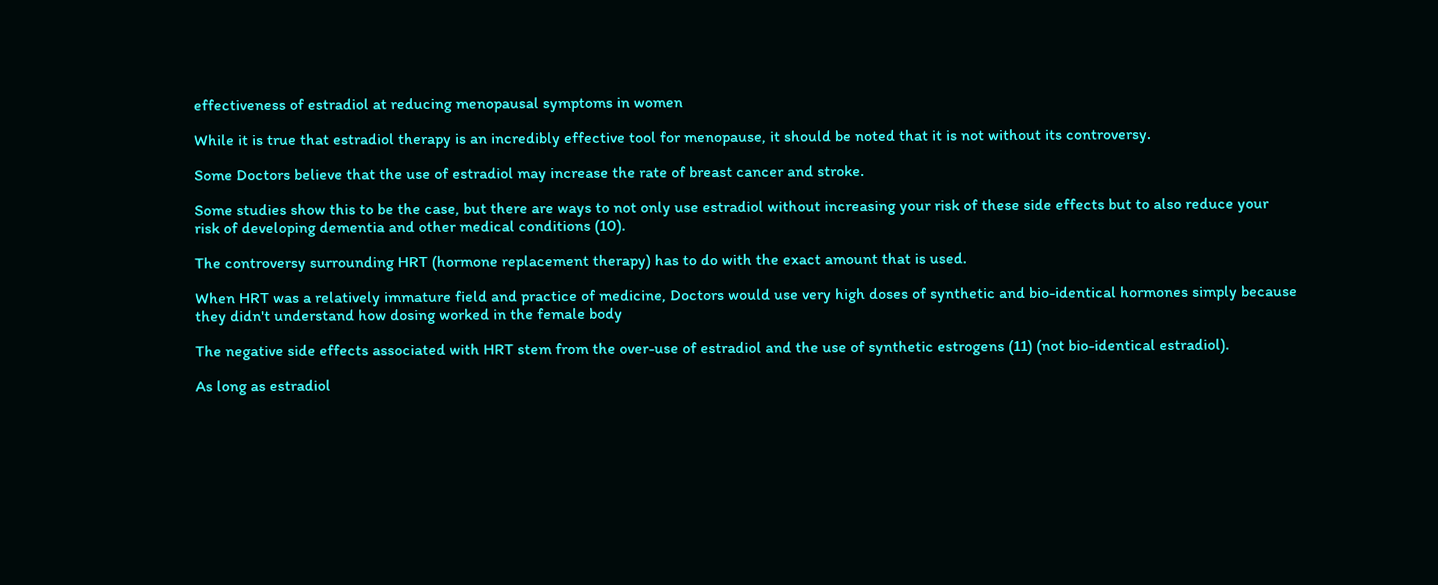effectiveness of estradiol at reducing menopausal symptoms in women

While it is true that estradiol therapy is an incredibly effective tool for menopause, it should be noted that it is not without its controversy.

Some Doctors believe that the use of estradiol may increase the rate of breast cancer and stroke.

Some studies show this to be the case, but there are ways to not only use estradiol without increasing your risk of these side effects but to also reduce your risk of developing dementia and other medical conditions (10).

The controversy surrounding HRT (hormone replacement therapy) has to do with the exact amount that is used.

When HRT was a relatively immature field and practice of medicine, Doctors would use very high doses of synthetic and bio-identical hormones simply because they didn't understand how dosing worked in the female body

The negative side effects associated with HRT stem from the over-use of estradiol and the use of synthetic estrogens (11) (not bio-identical estradiol).

As long as estradiol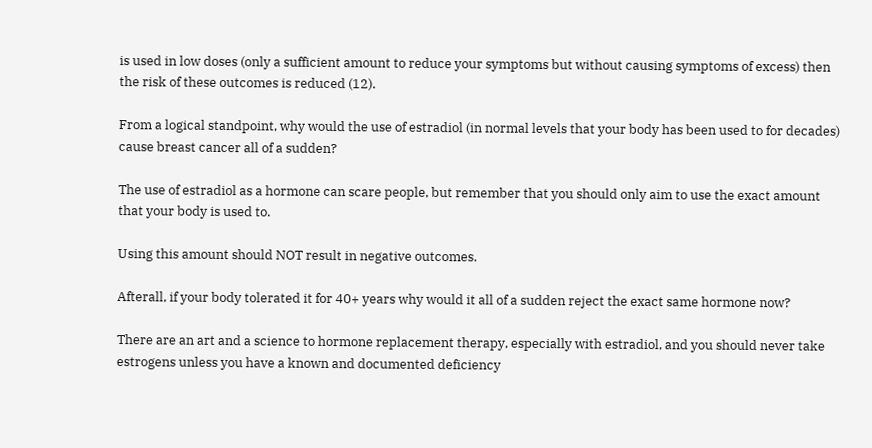is used in low doses (only a sufficient amount to reduce your symptoms but without causing symptoms of excess) then the risk of these outcomes is reduced (12).

From a logical standpoint, why would the use of estradiol (in normal levels that your body has been used to for decades) cause breast cancer all of a sudden?

The use of estradiol as a hormone can scare people, but remember that you should only aim to use the exact amount that your body is used to.

Using this amount should NOT result in negative outcomes.

Afterall, if your body tolerated it for 40+ years why would it all of a sudden reject the exact same hormone now?

There are an art and a science to hormone replacement therapy, especially with estradiol, and you should never take estrogens unless you have a known and documented deficiency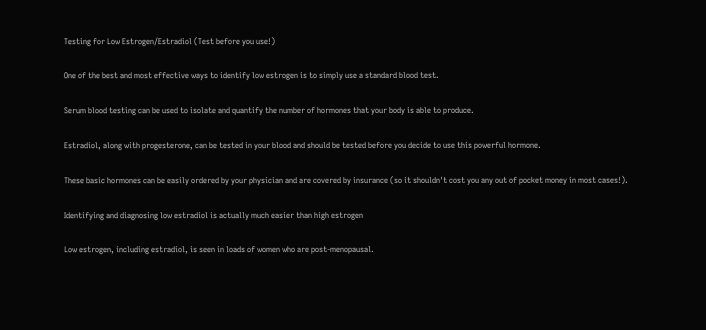Testing for Low Estrogen/Estradiol (Test before you use!)

One of the best and most effective ways to identify low estrogen is to simply use a standard blood test.

Serum blood testing can be used to isolate and quantify the number of hormones that your body is able to produce.

Estradiol, along with progesterone, can be tested in your blood and should be tested before you decide to use this powerful hormone.

These basic hormones can be easily ordered by your physician and are covered by insurance (so it shouldn't cost you any out of pocket money in most cases!).

Identifying and diagnosing low estradiol is actually much easier than high estrogen

Low estrogen, including estradiol, is seen in loads of women who are post-menopausal.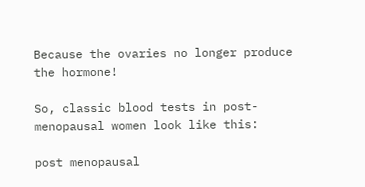Because the ovaries no longer produce the hormone!

So, classic blood tests in post-menopausal women look like this:

post menopausal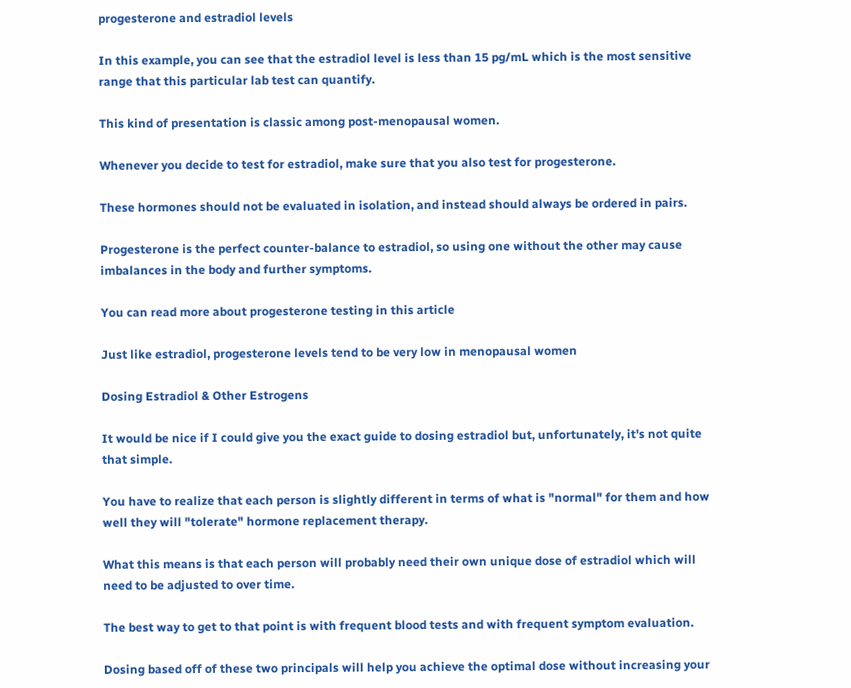progesterone and estradiol levels

In this example, you can see that the estradiol level is less than 15 pg/mL which is the most sensitive range that this particular lab test can quantify.

This kind of presentation is classic among post-menopausal women.

Whenever you decide to test for estradiol, make sure that you also test for progesterone.

These hormones should not be evaluated in isolation, and instead should always be ordered in pairs.

Progesterone is the perfect counter-balance to estradiol, so using one without the other may cause imbalances in the body and further symptoms.

You can read more about progesterone testing in this article

Just like estradiol, progesterone levels tend to be very low in menopausal women

Dosing Estradiol & Other Estrogens

It would be nice if I could give you the exact guide to dosing estradiol but, unfortunately, it's not quite that simple.

You have to realize that each person is slightly different in terms of what is "normal" for them and how well they will "tolerate" hormone replacement therapy.

What this means is that each person will probably need their own unique dose of estradiol which will need to be adjusted to over time.

The best way to get to that point is with frequent blood tests and with frequent symptom evaluation.

Dosing based off of these two principals will help you achieve the optimal dose without increasing your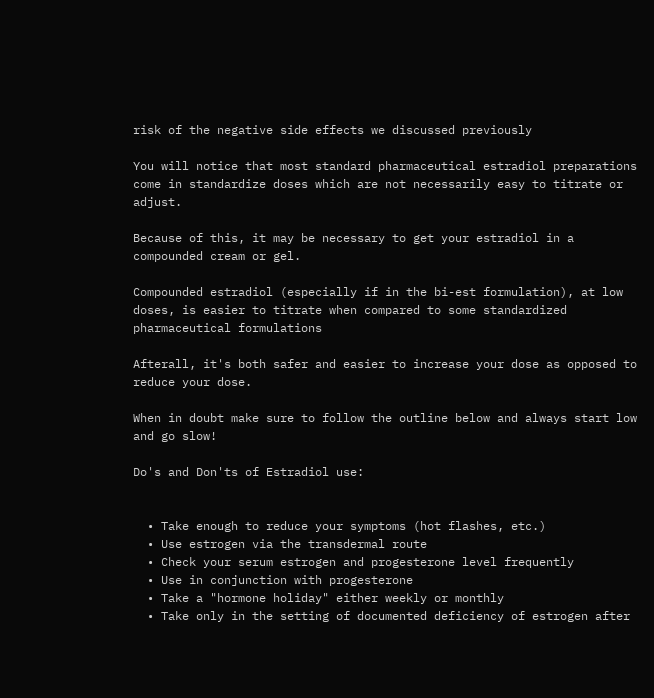risk of the negative side effects we discussed previously

You will notice that most standard pharmaceutical estradiol preparations come in standardize doses which are not necessarily easy to titrate or adjust.

Because of this, it may be necessary to get your estradiol in a compounded cream or gel.

Compounded estradiol (especially if in the bi-est formulation), at low doses, is easier to titrate when compared to some standardized pharmaceutical formulations

Afterall, it's both safer and easier to increase your dose as opposed to reduce your dose.

When in doubt make sure to follow the outline below and always start low and go slow!

Do's and Don'ts of Estradiol use:


  • Take enough to reduce your symptoms (hot flashes, etc.)
  • Use estrogen via the transdermal route
  • Check your serum estrogen and progesterone level frequently
  • Use in conjunction with progesterone
  • Take a "hormone holiday" either weekly or monthly
  • Take only in the setting of documented deficiency of estrogen after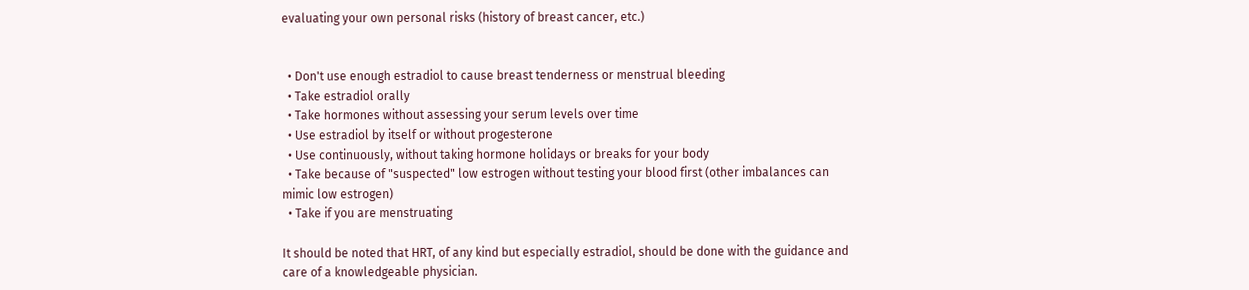evaluating your own personal risks (history of breast cancer, etc.)


  • Don't use enough estradiol to cause breast tenderness or menstrual bleeding
  • Take estradiol orally
  • Take hormones without assessing your serum levels over time
  • Use estradiol by itself or without progesterone
  • Use continuously, without taking hormone holidays or breaks for your body
  • Take because of "suspected" low estrogen without testing your blood first (other imbalances can mimic low estrogen)
  • Take if you are menstruating

It should be noted that HRT, of any kind but especially estradiol, should be done with the guidance and care of a knowledgeable physician.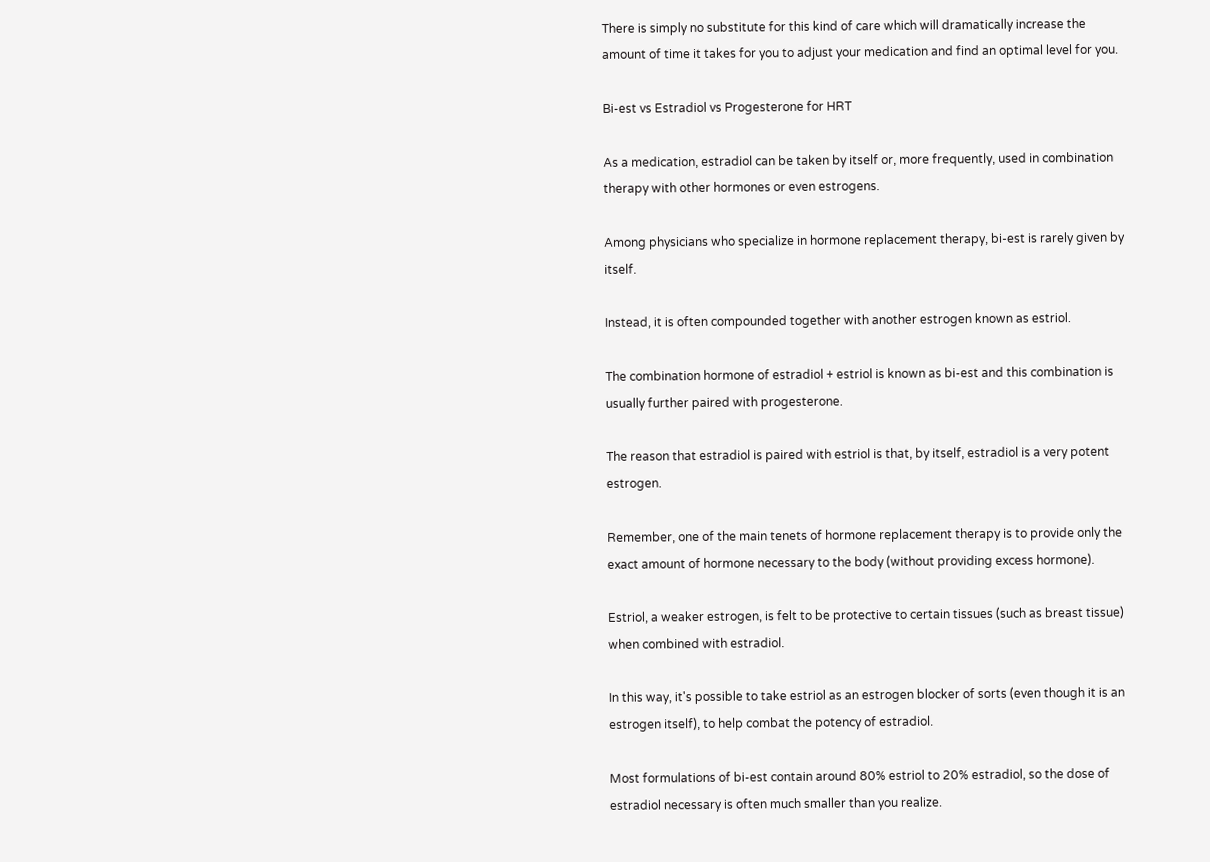There is simply no substitute for this kind of care which will dramatically increase the amount of time it takes for you to adjust your medication and find an optimal level for you.

Bi-est vs Estradiol vs Progesterone for HRT

As a medication, estradiol can be taken by itself or, more frequently, used in combination therapy with other hormones or even estrogens.

Among physicians who specialize in hormone replacement therapy, bi-est is rarely given by itself.

Instead, it is often compounded together with another estrogen known as estriol.

The combination hormone of estradiol + estriol is known as bi-est and this combination is usually further paired with progesterone.

The reason that estradiol is paired with estriol is that, by itself, estradiol is a very potent estrogen.

Remember, one of the main tenets of hormone replacement therapy is to provide only the exact amount of hormone necessary to the body (without providing excess hormone).

Estriol, a weaker estrogen, is felt to be protective to certain tissues (such as breast tissue) when combined with estradiol.

In this way, it's possible to take estriol as an estrogen blocker of sorts (even though it is an estrogen itself), to help combat the potency of estradiol.

Most formulations of bi-est contain around 80% estriol to 20% estradiol, so the dose of estradiol necessary is often much smaller than you realize.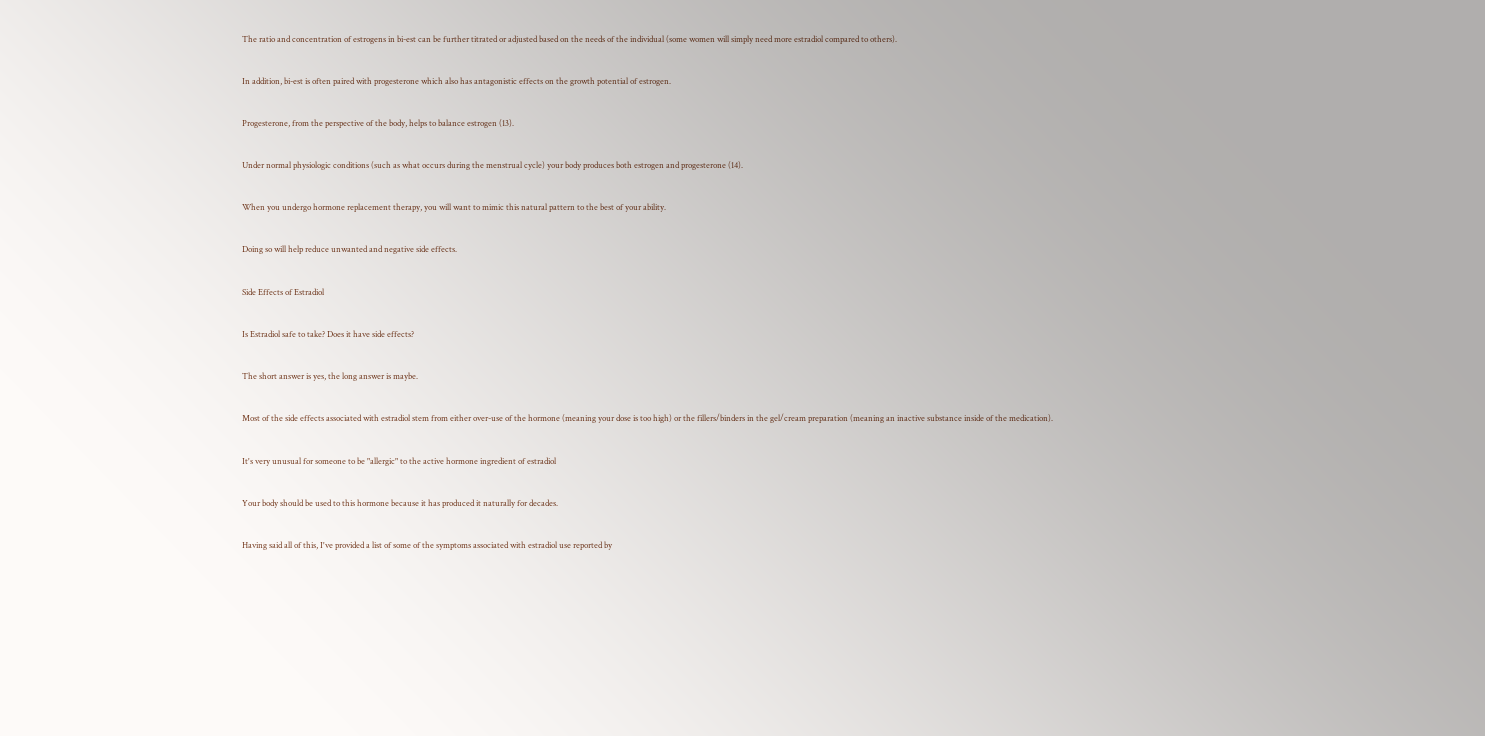The ratio and concentration of estrogens in bi-est can be further titrated or adjusted based on the needs of the individual (some women will simply need more estradiol compared to others).

In addition, bi-est is often paired with progesterone which also has antagonistic effects on the growth potential of estrogen.

Progesterone, from the perspective of the body, helps to balance estrogen (13).

Under normal physiologic conditions (such as what occurs during the menstrual cycle) your body produces both estrogen and progesterone (14).

When you undergo hormone replacement therapy, you will want to mimic this natural pattern to the best of your ability.

Doing so will help reduce unwanted and negative side effects.

Side Effects of Estradiol

Is Estradiol safe to take? Does it have side effects?

The short answer is yes, the long answer is maybe.

Most of the side effects associated with estradiol stem from either over-use of the hormone (meaning your dose is too high) or the fillers/binders in the gel/cream preparation (meaning an inactive substance inside of the medication).

It's very unusual for someone to be "allergic" to the active hormone ingredient of estradiol

Your body should be used to this hormone because it has produced it naturally for decades.

Having said all of this, I've provided a list of some of the symptoms associated with estradiol use reported by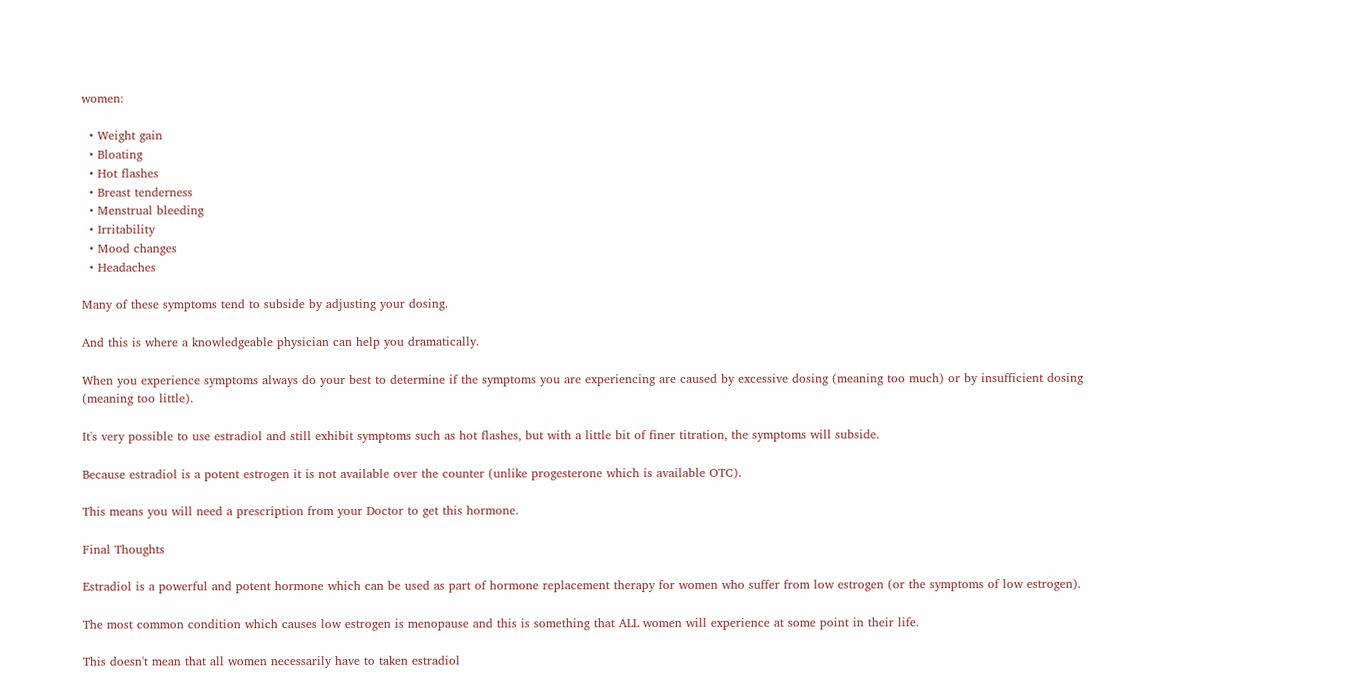women:

  • Weight gain
  • Bloating
  • Hot flashes
  • Breast tenderness
  • Menstrual bleeding
  • Irritability
  • Mood changes
  • Headaches

Many of these symptoms tend to subside by adjusting your dosing.

And this is where a knowledgeable physician can help you dramatically.

When you experience symptoms always do your best to determine if the symptoms you are experiencing are caused by excessive dosing (meaning too much) or by insufficient dosing (meaning too little).

It's very possible to use estradiol and still exhibit symptoms such as hot flashes, but with a little bit of finer titration, the symptoms will subside.

Because estradiol is a potent estrogen it is not available over the counter (unlike progesterone which is available OTC).

This means you will need a prescription from your Doctor to get this hormone.

Final Thoughts

Estradiol is a powerful and potent hormone which can be used as part of hormone replacement therapy for women who suffer from low estrogen (or the symptoms of low estrogen).

The most common condition which causes low estrogen is menopause and this is something that ALL women will experience at some point in their life.

This doesn't mean that all women necessarily have to taken estradiol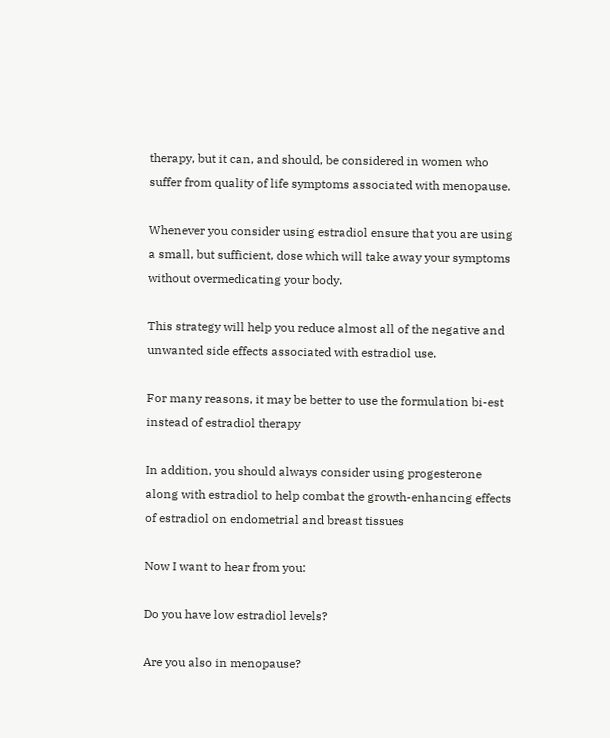therapy, but it can, and should, be considered in women who suffer from quality of life symptoms associated with menopause.

Whenever you consider using estradiol ensure that you are using a small, but sufficient, dose which will take away your symptoms without overmedicating your body.

This strategy will help you reduce almost all of the negative and unwanted side effects associated with estradiol use.

For many reasons, it may be better to use the formulation bi-est instead of estradiol therapy

In addition, you should always consider using progesterone along with estradiol to help combat the growth-enhancing effects of estradiol on endometrial and breast tissues

Now I want to hear from you:

Do you have low estradiol levels?

Are you also in menopause?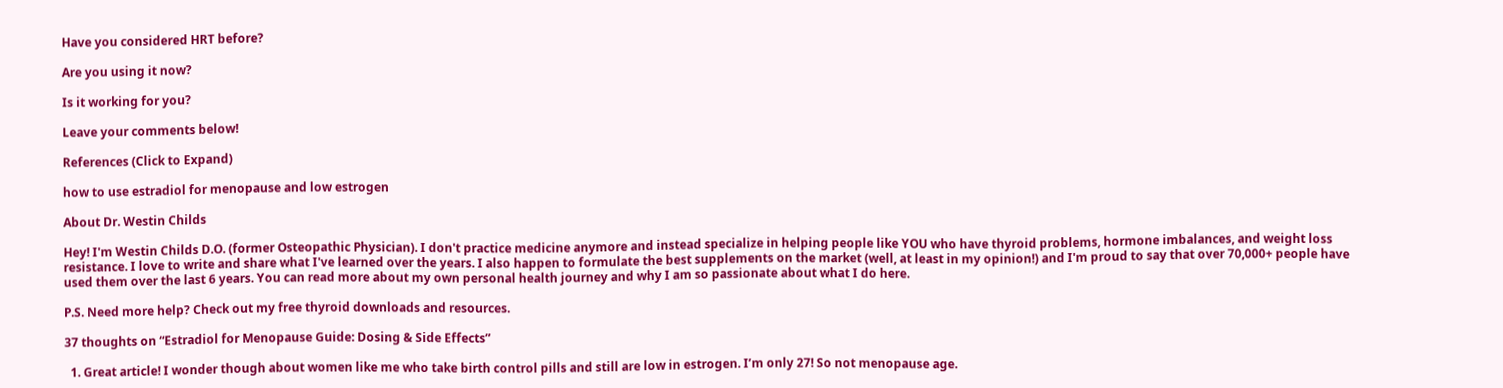Have you considered HRT before?

Are you using it now?

Is it working for you?

Leave your comments below!

References (Click to Expand)

how to use estradiol for menopause and low estrogen

About Dr. Westin Childs

Hey! I'm Westin Childs D.O. (former Osteopathic Physician). I don't practice medicine anymore and instead specialize in helping people like YOU who have thyroid problems, hormone imbalances, and weight loss resistance. I love to write and share what I've learned over the years. I also happen to formulate the best supplements on the market (well, at least in my opinion!) and I'm proud to say that over 70,000+ people have used them over the last 6 years. You can read more about my own personal health journey and why I am so passionate about what I do here.

P.S. Need more help? Check out my free thyroid downloads and resources.

37 thoughts on “Estradiol for Menopause Guide: Dosing & Side Effects”

  1. Great article! I wonder though about women like me who take birth control pills and still are low in estrogen. I’m only 27! So not menopause age.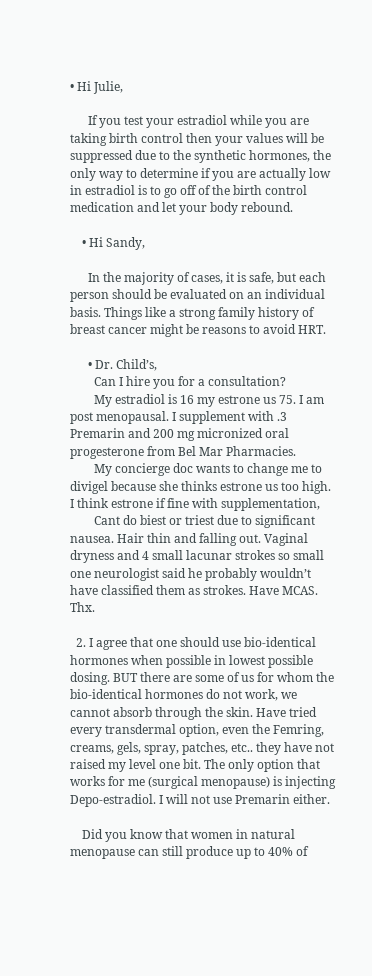• Hi Julie,

      If you test your estradiol while you are taking birth control then your values will be suppressed due to the synthetic hormones, the only way to determine if you are actually low in estradiol is to go off of the birth control medication and let your body rebound.

    • Hi Sandy,

      In the majority of cases, it is safe, but each person should be evaluated on an individual basis. Things like a strong family history of breast cancer might be reasons to avoid HRT.

      • Dr. Child’s,
        Can I hire you for a consultation?
        My estradiol is 16 my estrone us 75. I am post menopausal. I supplement with .3 Premarin and 200 mg micronized oral progesterone from Bel Mar Pharmacies.
        My concierge doc wants to change me to divigel because she thinks estrone us too high. I think estrone if fine with supplementation,
        Cant do biest or triest due to significant nausea. Hair thin and falling out. Vaginal dryness and 4 small lacunar strokes so small one neurologist said he probably wouldn’t have classified them as strokes. Have MCAS. Thx.

  2. I agree that one should use bio-identical hormones when possible in lowest possible dosing. BUT there are some of us for whom the bio-identical hormones do not work, we cannot absorb through the skin. Have tried every transdermal option, even the Femring, creams, gels, spray, patches, etc.. they have not raised my level one bit. The only option that works for me (surgical menopause) is injecting Depo-estradiol. I will not use Premarin either.

    Did you know that women in natural menopause can still produce up to 40% of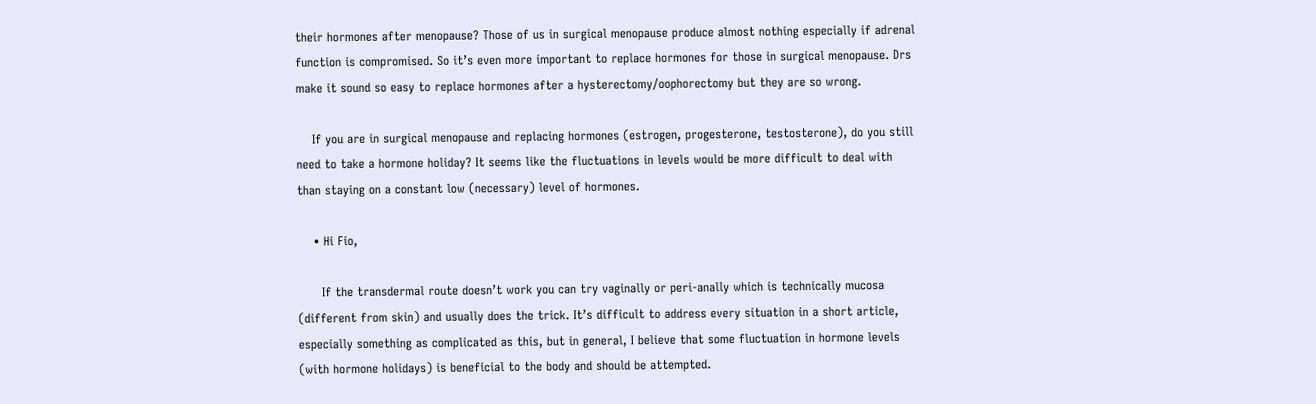their hormones after menopause? Those of us in surgical menopause produce almost nothing especially if adrenal function is compromised. So it’s even more important to replace hormones for those in surgical menopause. Drs make it sound so easy to replace hormones after a hysterectomy/oophorectomy but they are so wrong.

    If you are in surgical menopause and replacing hormones (estrogen, progesterone, testosterone), do you still need to take a hormone holiday? It seems like the fluctuations in levels would be more difficult to deal with than staying on a constant low (necessary) level of hormones.

    • Hi Fio,

      If the transdermal route doesn’t work you can try vaginally or peri-anally which is technically mucosa (different from skin) and usually does the trick. It’s difficult to address every situation in a short article, especially something as complicated as this, but in general, I believe that some fluctuation in hormone levels (with hormone holidays) is beneficial to the body and should be attempted.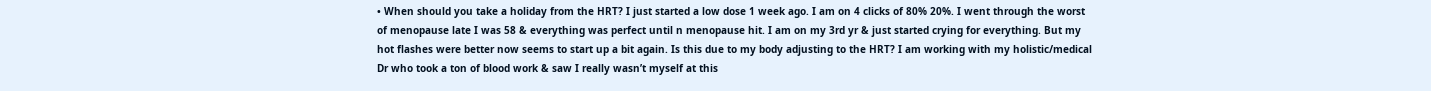• When should you take a holiday from the HRT? I just started a low dose 1 week ago. I am on 4 clicks of 80% 20%. I went through the worst of menopause late I was 58 & everything was perfect until n menopause hit. I am on my 3rd yr & just started crying for everything. But my hot flashes were better now seems to start up a bit again. Is this due to my body adjusting to the HRT? I am working with my holistic/medical Dr who took a ton of blood work & saw I really wasn’t myself at this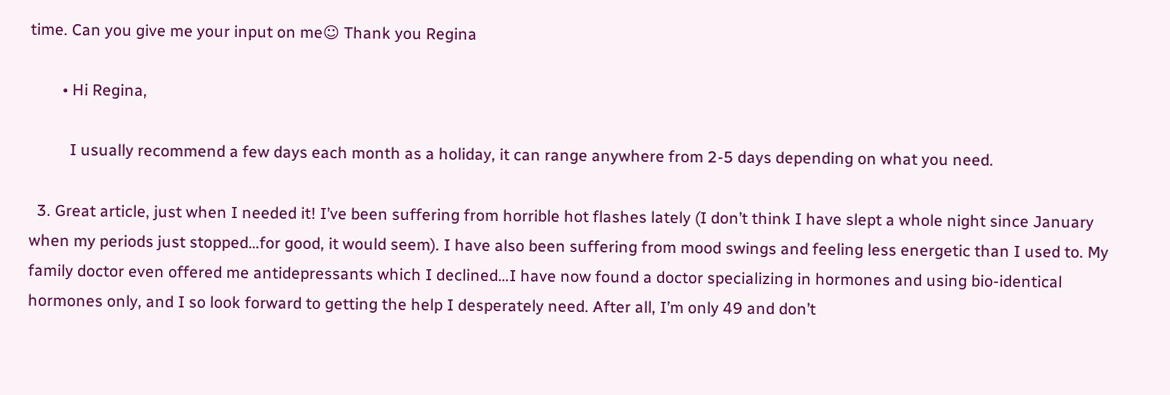time. Can you give me your input on me☺ Thank you Regina

        • Hi Regina,

          I usually recommend a few days each month as a holiday, it can range anywhere from 2-5 days depending on what you need.

  3. Great article, just when I needed it! I’ve been suffering from horrible hot flashes lately (I don’t think I have slept a whole night since January when my periods just stopped…for good, it would seem). I have also been suffering from mood swings and feeling less energetic than I used to. My family doctor even offered me antidepressants which I declined…I have now found a doctor specializing in hormones and using bio-identical hormones only, and I so look forward to getting the help I desperately need. After all, I’m only 49 and don’t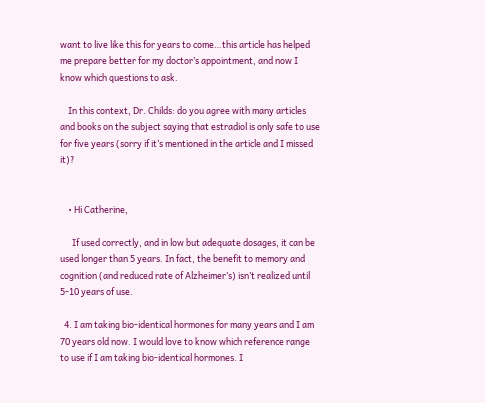want to live like this for years to come…this article has helped me prepare better for my doctor’s appointment, and now I know which questions to ask.

    In this context, Dr. Childs: do you agree with many articles and books on the subject saying that estradiol is only safe to use for five years (sorry if it’s mentioned in the article and I missed it)?


    • Hi Catherine,

      If used correctly, and in low but adequate dosages, it can be used longer than 5 years. In fact, the benefit to memory and cognition (and reduced rate of Alzheimer’s) isn’t realized until 5-10 years of use.

  4. I am taking bio-identical hormones for many years and I am 70 years old now. I would love to know which reference range to use if I am taking bio-identical hormones. I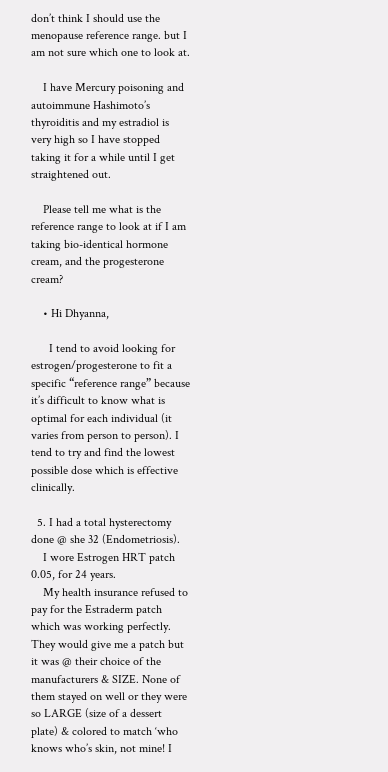don’t think I should use the menopause reference range. but I am not sure which one to look at.

    I have Mercury poisoning and autoimmune Hashimoto’s thyroiditis and my estradiol is very high so I have stopped taking it for a while until I get straightened out.

    Please tell me what is the reference range to look at if I am taking bio-identical hormone cream, and the progesterone cream?

    • Hi Dhyanna,

      I tend to avoid looking for estrogen/progesterone to fit a specific “reference range” because it’s difficult to know what is optimal for each individual (it varies from person to person). I tend to try and find the lowest possible dose which is effective clinically.

  5. I had a total hysterectomy done @ she 32 (Endometriosis).
    I wore Estrogen HRT patch 0.05, for 24 years.
    My health insurance refused to pay for the Estraderm patch which was working perfectly. They would give me a patch but it was @ their choice of the manufacturers & SIZE. None of them stayed on well or they were so LARGE (size of a dessert plate) & colored to match ‘who knows who’s skin, not mine! I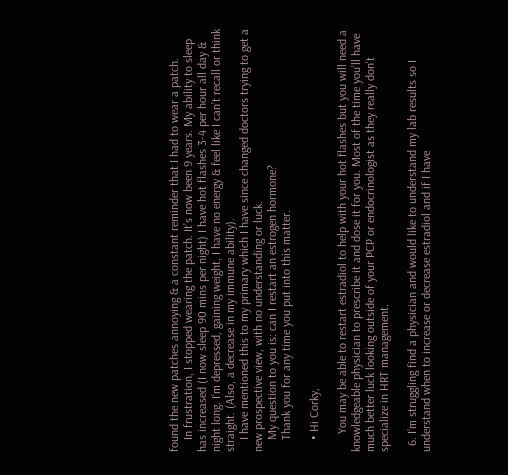found the new patches annoying & a constant reminder that I had to wear a patch.
    In frustration, I stopped wearing the patch. It’s now been 9 years. My ability to sleep has increased (I now sleep 90 mins per night) I have hot flashes 3-4 per hour all day & night long. I’m depressed, gaining weight, I have no energy & feel like I can’t recall or think straight. (Also, a decrease in my immune ability).
    I have mentioned this to my primary which I have since changed doctors trying to get a new prospective view, with no understanding or luck.
    My question to you is: can I restart an estrogen hormone?
    Thank you for any time you put into this matter.

    • Hi Corky,

      You may be able to restart estradiol to help with your hot flashes but you will need a knowledgeable physician to prescribe it and dose it for you. Most of the time you’ll have much better luck looking outside of your PCP or endocrinologist as they really don’t specialize in HRT management.

  6. I’m struggling find a physician and would like to understand my lab results so I understand when to increase or decrease estradiol and if I have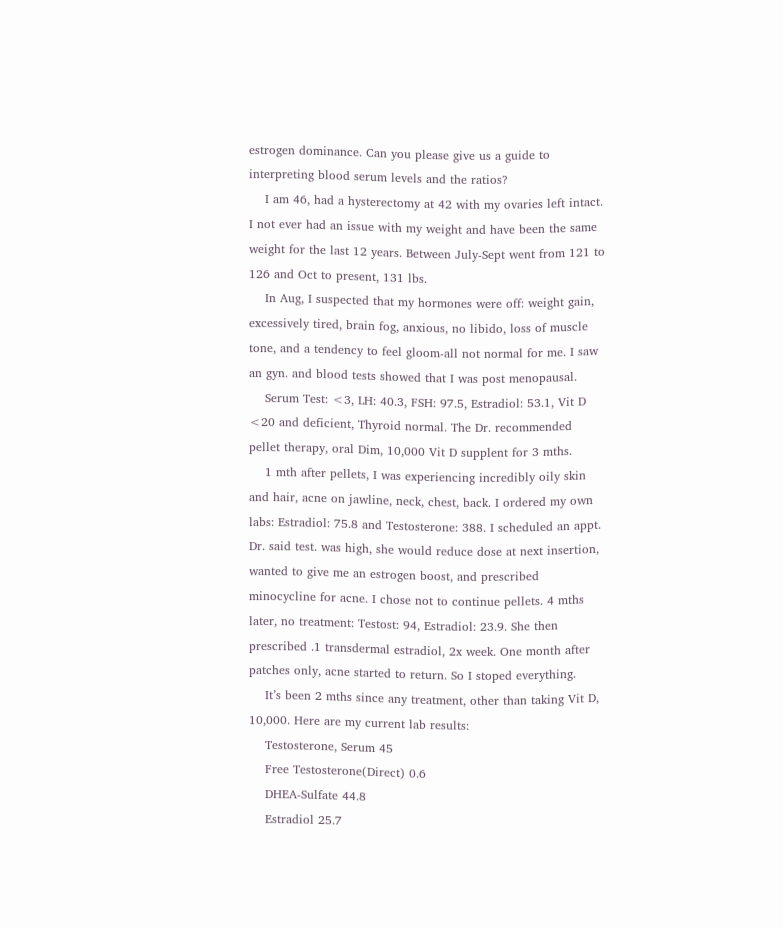estrogen dominance. Can you please give us a guide to interpreting blood serum levels and the ratios?
    I am 46, had a hysterectomy at 42 with my ovaries left intact. I not ever had an issue with my weight and have been the same weight for the last 12 years. Between July-Sept went from 121 to 126 and Oct to present, 131 lbs.
    In Aug, I suspected that my hormones were off: weight gain, excessively tired, brain fog, anxious, no libido, loss of muscle tone, and a tendency to feel gloom-all not normal for me. I saw an gyn. and blood tests showed that I was post menopausal.
    Serum Test: <3, LH: 40.3, FSH: 97.5, Estradiol: 53.1, Vit D <20 and deficient, Thyroid normal. The Dr. recommended pellet therapy, oral Dim, 10,000 Vit D supplent for 3 mths.
    1 mth after pellets, I was experiencing incredibly oily skin and hair, acne on jawline, neck, chest, back. I ordered my own labs: Estradiol: 75.8 and Testosterone: 388. I scheduled an appt. Dr. said test. was high, she would reduce dose at next insertion, wanted to give me an estrogen boost, and prescribed minocycline for acne. I chose not to continue pellets. 4 mths later, no treatment: Testost: 94, Estradiol: 23.9. She then prescribed .1 transdermal estradiol, 2x week. One month after patches only, acne started to return. So I stoped everything.
    It’s been 2 mths since any treatment, other than taking Vit D, 10,000. Here are my current lab results:
    Testosterone, Serum 45
    Free Testosterone(Direct) 0.6
    DHEA-Sulfate 44.8
    Estradiol 25.7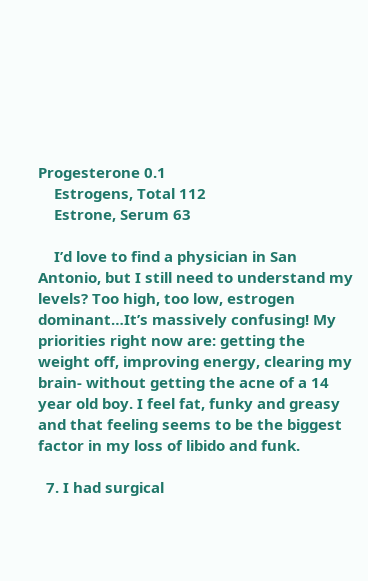Progesterone 0.1
    Estrogens, Total 112
    Estrone, Serum 63

    I’d love to find a physician in San Antonio, but I still need to understand my levels? Too high, too low, estrogen dominant…It’s massively confusing! My priorities right now are: getting the weight off, improving energy, clearing my brain- without getting the acne of a 14 year old boy. I feel fat, funky and greasy and that feeling seems to be the biggest factor in my loss of libido and funk.

  7. I had surgical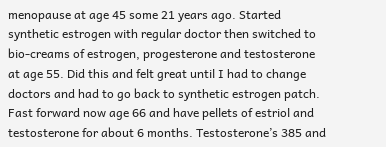menopause at age 45 some 21 years ago. Started synthetic estrogen with regular doctor then switched to bio-creams of estrogen, progesterone and testosterone at age 55. Did this and felt great until I had to change doctors and had to go back to synthetic estrogen patch. Fast forward now age 66 and have pellets of estriol and testosterone for about 6 months. Testosterone’s 385 and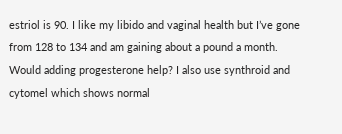estriol is 90. I like my libido and vaginal health but I’ve gone from 128 to 134 and am gaining about a pound a month. Would adding progesterone help? I also use synthroid and cytomel which shows normal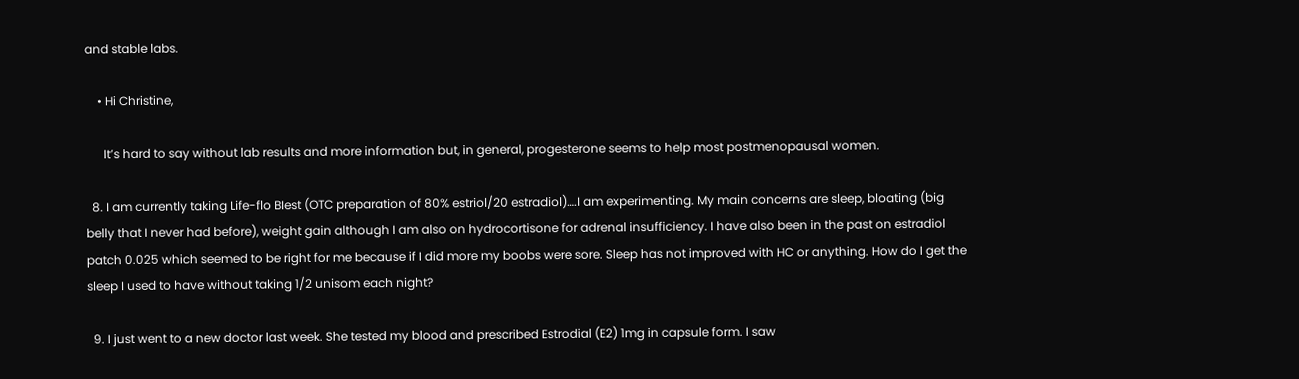and stable labs.

    • Hi Christine,

      It’s hard to say without lab results and more information but, in general, progesterone seems to help most postmenopausal women.

  8. I am currently taking Life-flo BIest (OTC preparation of 80% estriol/20 estradiol)….I am experimenting. My main concerns are sleep, bloating (big belly that I never had before), weight gain although I am also on hydrocortisone for adrenal insufficiency. I have also been in the past on estradiol patch 0.025 which seemed to be right for me because if I did more my boobs were sore. Sleep has not improved with HC or anything. How do I get the sleep I used to have without taking 1/2 unisom each night?

  9. I just went to a new doctor last week. She tested my blood and prescribed Estrodial (E2) 1mg in capsule form. I saw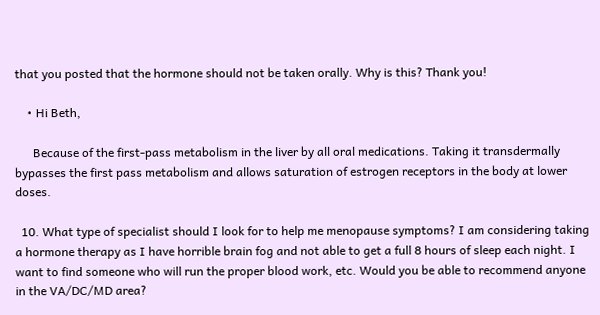that you posted that the hormone should not be taken orally. Why is this? Thank you!

    • Hi Beth,

      Because of the first-pass metabolism in the liver by all oral medications. Taking it transdermally bypasses the first pass metabolism and allows saturation of estrogen receptors in the body at lower doses.

  10. What type of specialist should I look for to help me menopause symptoms? I am considering taking a hormone therapy as I have horrible brain fog and not able to get a full 8 hours of sleep each night. I want to find someone who will run the proper blood work, etc. Would you be able to recommend anyone in the VA/DC/MD area?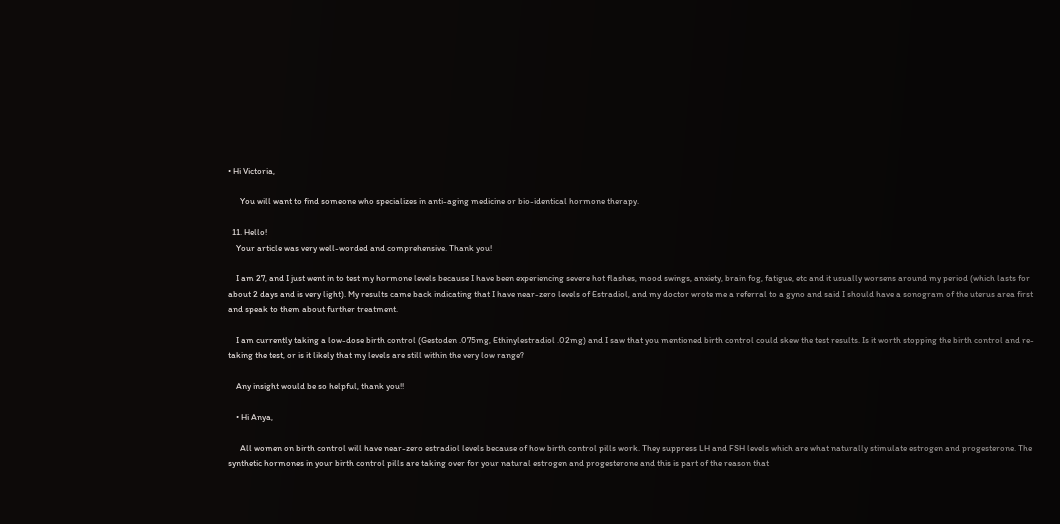• Hi Victoria,

      You will want to find someone who specializes in anti-aging medicine or bio-identical hormone therapy.

  11. Hello!
    Your article was very well-worded and comprehensive. Thank you!

    I am 27, and I just went in to test my hormone levels because I have been experiencing severe hot flashes, mood swings, anxiety, brain fog, fatigue, etc and it usually worsens around my period (which lasts for about 2 days and is very light). My results came back indicating that I have near-zero levels of Estradiol, and my doctor wrote me a referral to a gyno and said I should have a sonogram of the uterus area first and speak to them about further treatment.

    I am currently taking a low-dose birth control (Gestoden .075mg, Ethinylestradiol .02mg) and I saw that you mentioned birth control could skew the test results. Is it worth stopping the birth control and re-taking the test, or is it likely that my levels are still within the very low range?

    Any insight would be so helpful, thank you!!

    • Hi Anya,

      All women on birth control will have near-zero estradiol levels because of how birth control pills work. They suppress LH and FSH levels which are what naturally stimulate estrogen and progesterone. The synthetic hormones in your birth control pills are taking over for your natural estrogen and progesterone and this is part of the reason that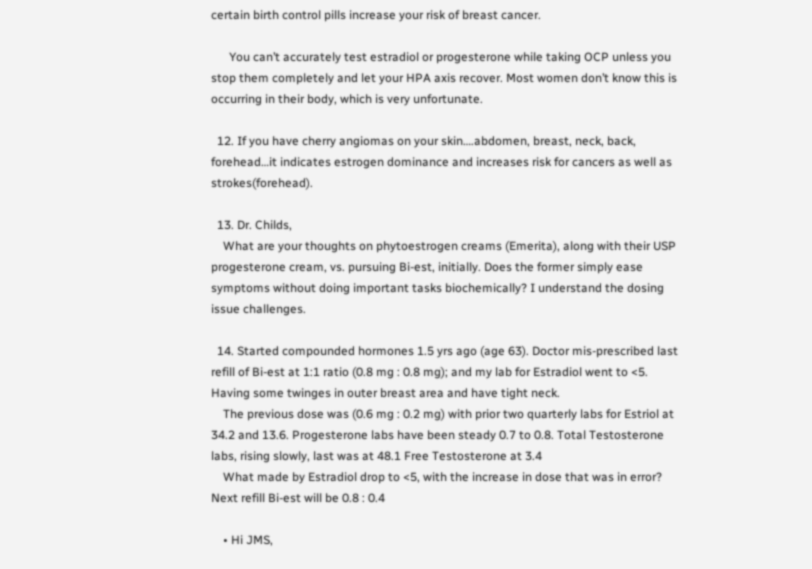certain birth control pills increase your risk of breast cancer.

      You can’t accurately test estradiol or progesterone while taking OCP unless you stop them completely and let your HPA axis recover. Most women don’t know this is occurring in their body, which is very unfortunate.

  12. If you have cherry angiomas on your skin….abdomen, breast, neck, back, forehead…it indicates estrogen dominance and increases risk for cancers as well as strokes(forehead).

  13. Dr. Childs,
    What are your thoughts on phytoestrogen creams (Emerita), along with their USP progesterone cream, vs. pursuing Bi-est, initially. Does the former simply ease symptoms without doing important tasks biochemically? I understand the dosing issue challenges.

  14. Started compounded hormones 1.5 yrs ago (age 63). Doctor mis-prescribed last refill of Bi-est at 1:1 ratio (0.8 mg : 0.8 mg); and my lab for Estradiol went to <5. Having some twinges in outer breast area and have tight neck.
    The previous dose was (0.6 mg : 0.2 mg) with prior two quarterly labs for Estriol at 34.2 and 13.6. Progesterone labs have been steady 0.7 to 0.8. Total Testosterone labs, rising slowly, last was at 48.1 Free Testosterone at 3.4
    What made by Estradiol drop to <5, with the increase in dose that was in error? Next refill Bi-est will be 0.8 : 0.4

    • Hi JMS,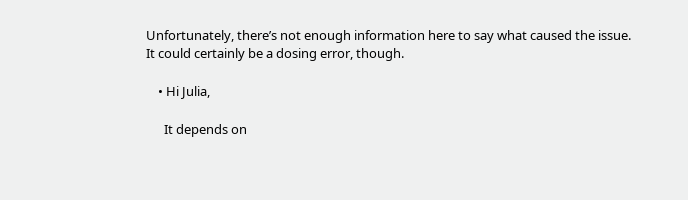Unfortunately, there’s not enough information here to say what caused the issue. It could certainly be a dosing error, though.

    • Hi Julia,

      It depends on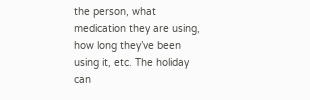the person, what medication they are using, how long they’ve been using it, etc. The holiday can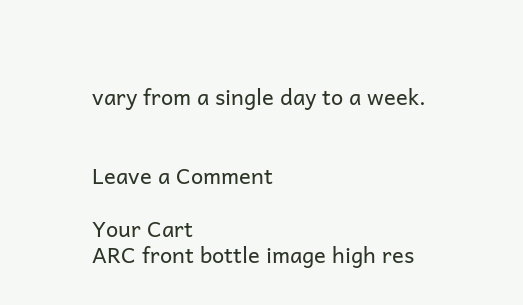vary from a single day to a week.


Leave a Comment

Your Cart
ARC front bottle image high res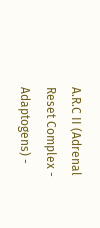A.R.C II (Adrenal Reset Complex - Adaptogens) -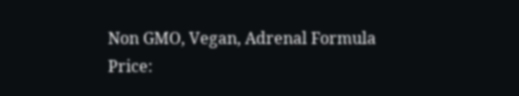Non GMO, Vegan, Adrenal Formula
Price: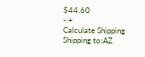$44.60
- +
Calculate Shipping
Shipping to:AZ